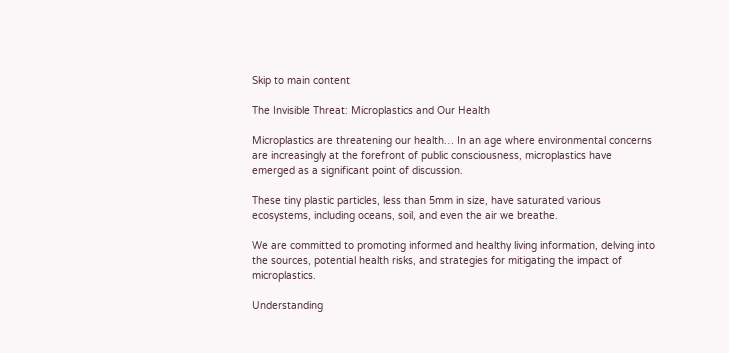Skip to main content

The Invisible Threat: Microplastics and Our Health

Microplastics are threatening our health… In an age where environmental concerns are increasingly at the forefront of public consciousness, microplastics have emerged as a significant point of discussion.

These tiny plastic particles, less than 5mm in size, have saturated various ecosystems, including oceans, soil, and even the air we breathe.

We are committed to promoting informed and healthy living information, delving into the sources, potential health risks, and strategies for mitigating the impact of microplastics.

Understanding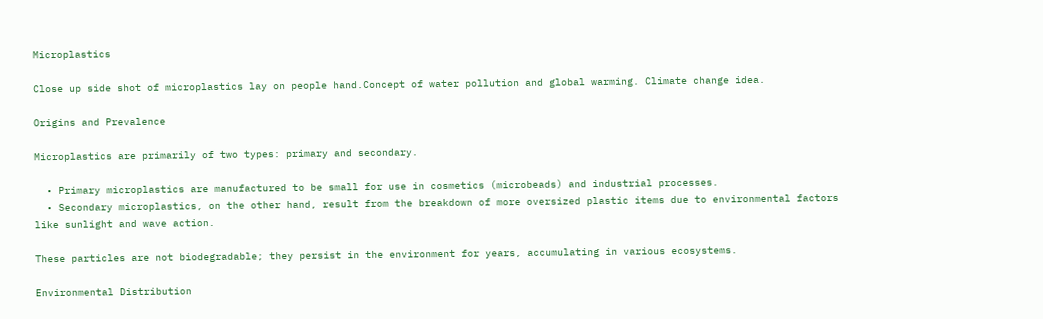Microplastics

Close up side shot of microplastics lay on people hand.Concept of water pollution and global warming. Climate change idea.

Origins and Prevalence

Microplastics are primarily of two types: primary and secondary.

  • Primary microplastics are manufactured to be small for use in cosmetics (microbeads) and industrial processes.
  • Secondary microplastics, on the other hand, result from the breakdown of more oversized plastic items due to environmental factors like sunlight and wave action.

These particles are not biodegradable; they persist in the environment for years, accumulating in various ecosystems.

Environmental Distribution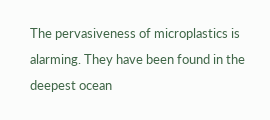The pervasiveness of microplastics is alarming. They have been found in the deepest ocean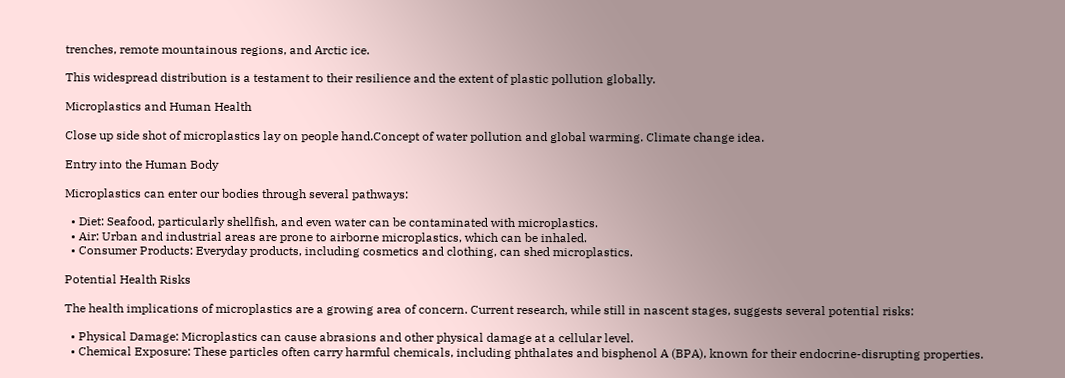trenches, remote mountainous regions, and Arctic ice.

This widespread distribution is a testament to their resilience and the extent of plastic pollution globally.

Microplastics and Human Health

Close up side shot of microplastics lay on people hand.Concept of water pollution and global warming. Climate change idea.

Entry into the Human Body

Microplastics can enter our bodies through several pathways:

  • Diet: Seafood, particularly shellfish, and even water can be contaminated with microplastics.
  • Air: Urban and industrial areas are prone to airborne microplastics, which can be inhaled.
  • Consumer Products: Everyday products, including cosmetics and clothing, can shed microplastics.

Potential Health Risks

The health implications of microplastics are a growing area of concern. Current research, while still in nascent stages, suggests several potential risks:

  • Physical Damage: Microplastics can cause abrasions and other physical damage at a cellular level.
  • Chemical Exposure: These particles often carry harmful chemicals, including phthalates and bisphenol A (BPA), known for their endocrine-disrupting properties.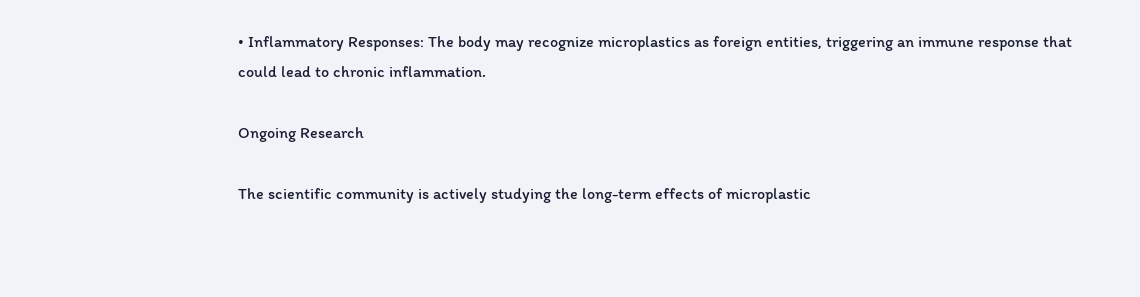• Inflammatory Responses: The body may recognize microplastics as foreign entities, triggering an immune response that could lead to chronic inflammation.

Ongoing Research

The scientific community is actively studying the long-term effects of microplastic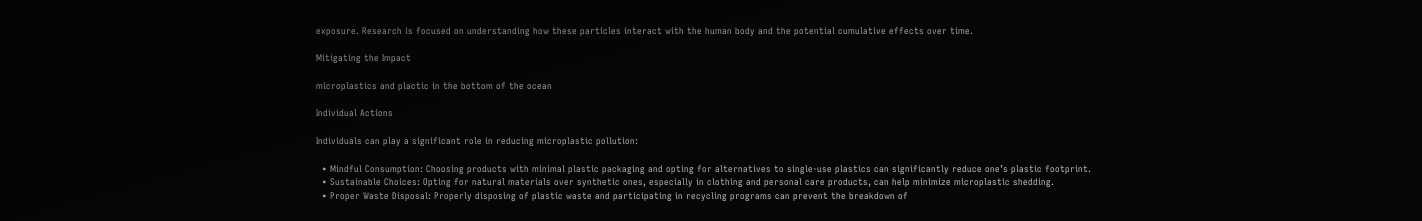exposure. Research is focused on understanding how these particles interact with the human body and the potential cumulative effects over time.

Mitigating the Impact

microplastics and plactic in the bottom of the ocean

Individual Actions

Individuals can play a significant role in reducing microplastic pollution:

  • Mindful Consumption: Choosing products with minimal plastic packaging and opting for alternatives to single-use plastics can significantly reduce one’s plastic footprint.
  • Sustainable Choices: Opting for natural materials over synthetic ones, especially in clothing and personal care products, can help minimize microplastic shedding.
  • Proper Waste Disposal: Properly disposing of plastic waste and participating in recycling programs can prevent the breakdown of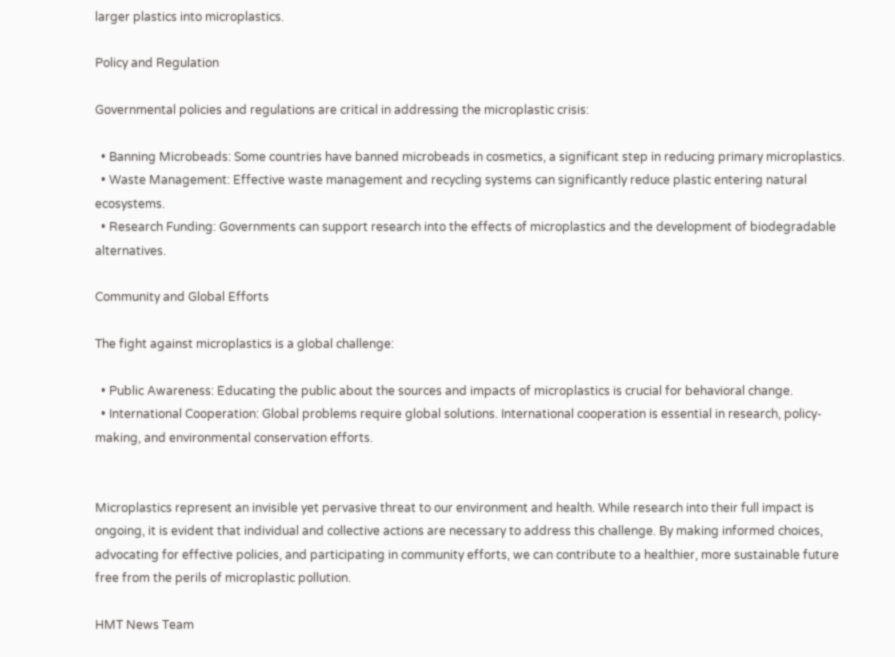larger plastics into microplastics.

Policy and Regulation

Governmental policies and regulations are critical in addressing the microplastic crisis:

  • Banning Microbeads: Some countries have banned microbeads in cosmetics, a significant step in reducing primary microplastics.
  • Waste Management: Effective waste management and recycling systems can significantly reduce plastic entering natural ecosystems.
  • Research Funding: Governments can support research into the effects of microplastics and the development of biodegradable alternatives.

Community and Global Efforts

The fight against microplastics is a global challenge:

  • Public Awareness: Educating the public about the sources and impacts of microplastics is crucial for behavioral change.
  • International Cooperation: Global problems require global solutions. International cooperation is essential in research, policy-making, and environmental conservation efforts.


Microplastics represent an invisible yet pervasive threat to our environment and health. While research into their full impact is ongoing, it is evident that individual and collective actions are necessary to address this challenge. By making informed choices, advocating for effective policies, and participating in community efforts, we can contribute to a healthier, more sustainable future free from the perils of microplastic pollution.

HMT News Team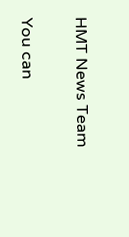HMT News Team

You can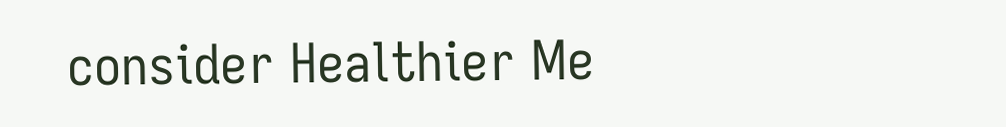consider Healthier Me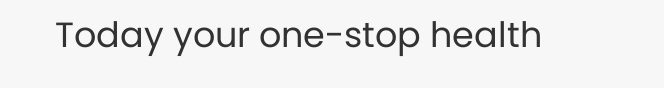Today your one-stop health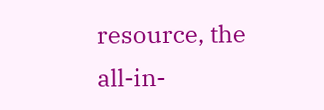resource, the all-in-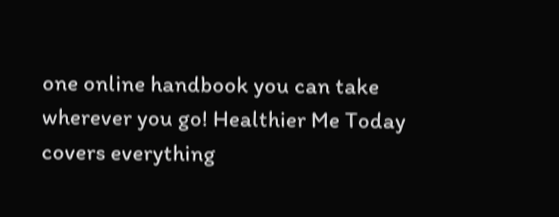one online handbook you can take wherever you go! Healthier Me Today covers everything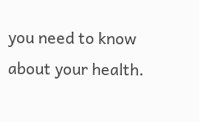you need to know about your health.